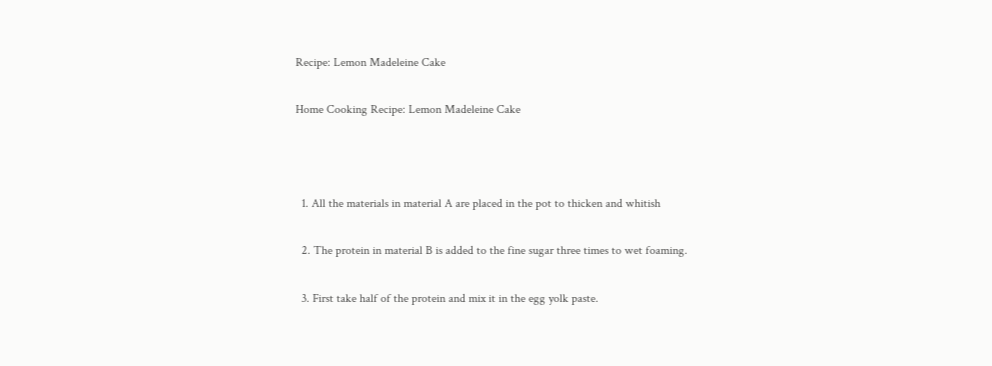Recipe: Lemon Madeleine Cake

Home Cooking Recipe: Lemon Madeleine Cake



  1. All the materials in material A are placed in the pot to thicken and whitish

  2. The protein in material B is added to the fine sugar three times to wet foaming.

  3. First take half of the protein and mix it in the egg yolk paste.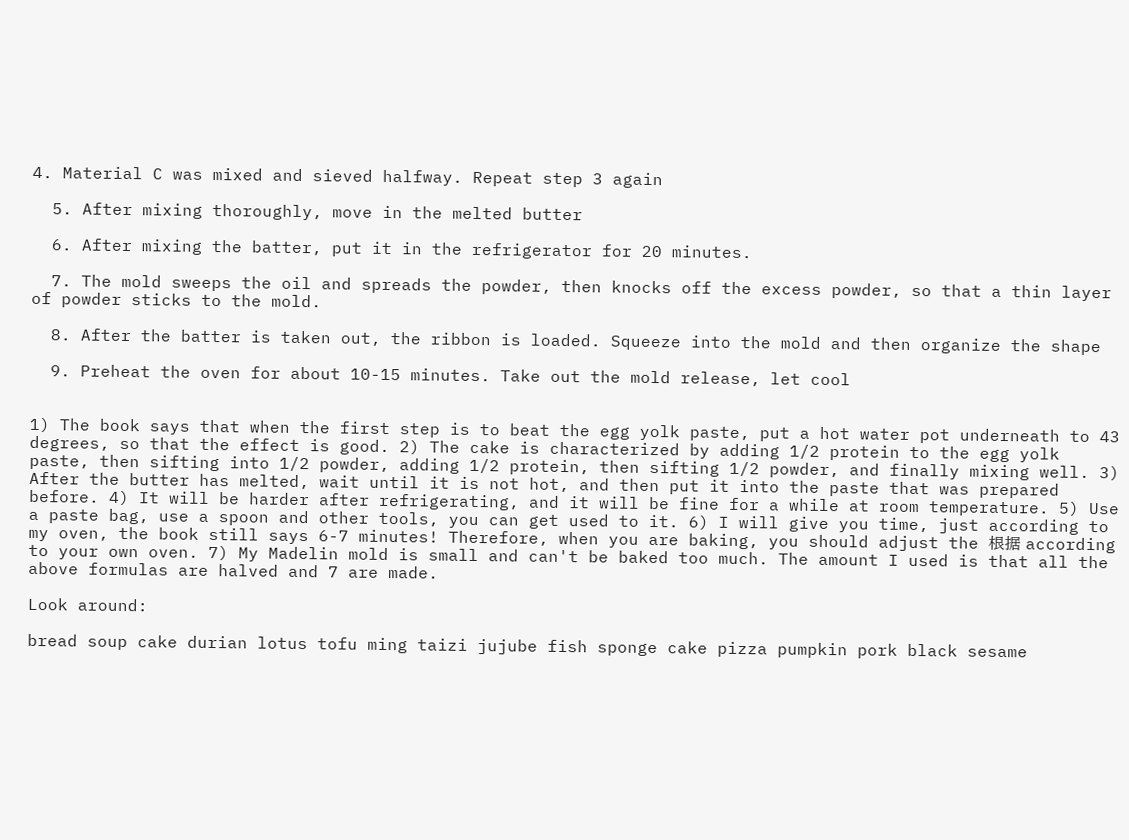4. Material C was mixed and sieved halfway. Repeat step 3 again

  5. After mixing thoroughly, move in the melted butter

  6. After mixing the batter, put it in the refrigerator for 20 minutes.

  7. The mold sweeps the oil and spreads the powder, then knocks off the excess powder, so that a thin layer of powder sticks to the mold.

  8. After the batter is taken out, the ribbon is loaded. Squeeze into the mold and then organize the shape

  9. Preheat the oven for about 10-15 minutes. Take out the mold release, let cool


1) The book says that when the first step is to beat the egg yolk paste, put a hot water pot underneath to 43 degrees, so that the effect is good. 2) The cake is characterized by adding 1/2 protein to the egg yolk paste, then sifting into 1/2 powder, adding 1/2 protein, then sifting 1/2 powder, and finally mixing well. 3) After the butter has melted, wait until it is not hot, and then put it into the paste that was prepared before. 4) It will be harder after refrigerating, and it will be fine for a while at room temperature. 5) Use a paste bag, use a spoon and other tools, you can get used to it. 6) I will give you time, just according to my oven, the book still says 6-7 minutes! Therefore, when you are baking, you should adjust the 根据 according to your own oven. 7) My Madelin mold is small and can't be baked too much. The amount I used is that all the above formulas are halved and 7 are made.

Look around:

bread soup cake durian lotus tofu ming taizi jujube fish sponge cake pizza pumpkin pork black sesame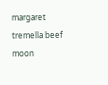margaret tremella beef moon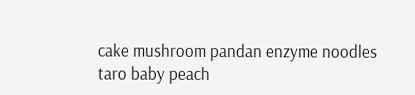cake mushroom pandan enzyme noodles taro baby peach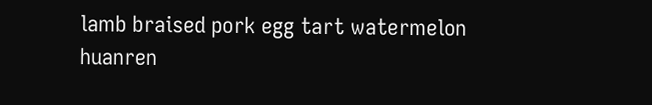lamb braised pork egg tart watermelon huanren